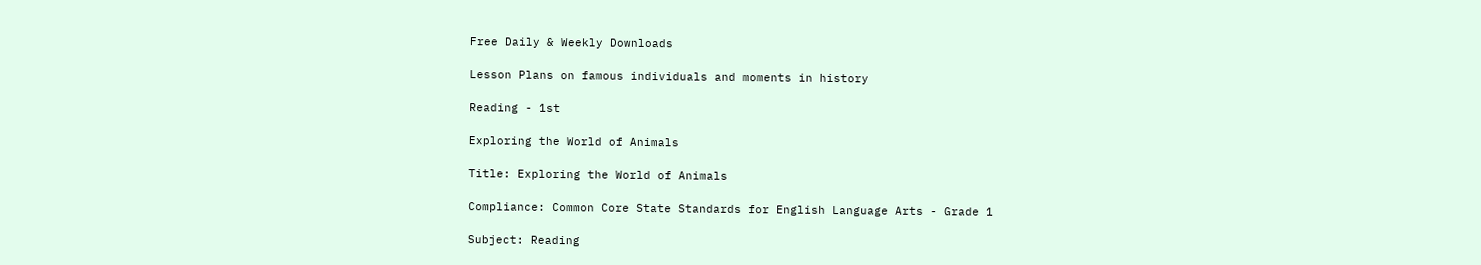Free Daily & Weekly Downloads

Lesson Plans on famous individuals and moments in history

Reading - 1st

Exploring the World of Animals

Title: Exploring the World of Animals

Compliance: Common Core State Standards for English Language Arts - Grade 1

Subject: Reading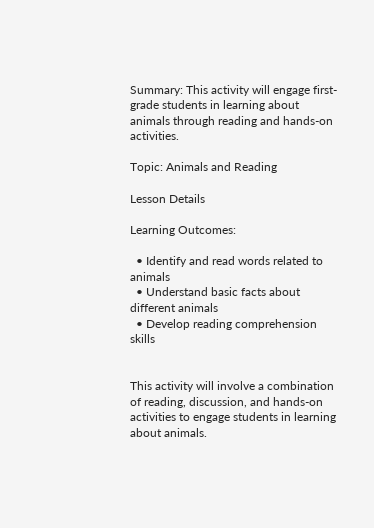Summary: This activity will engage first-grade students in learning about animals through reading and hands-on activities.

Topic: Animals and Reading

Lesson Details

Learning Outcomes:

  • Identify and read words related to animals
  • Understand basic facts about different animals
  • Develop reading comprehension skills


This activity will involve a combination of reading, discussion, and hands-on activities to engage students in learning about animals.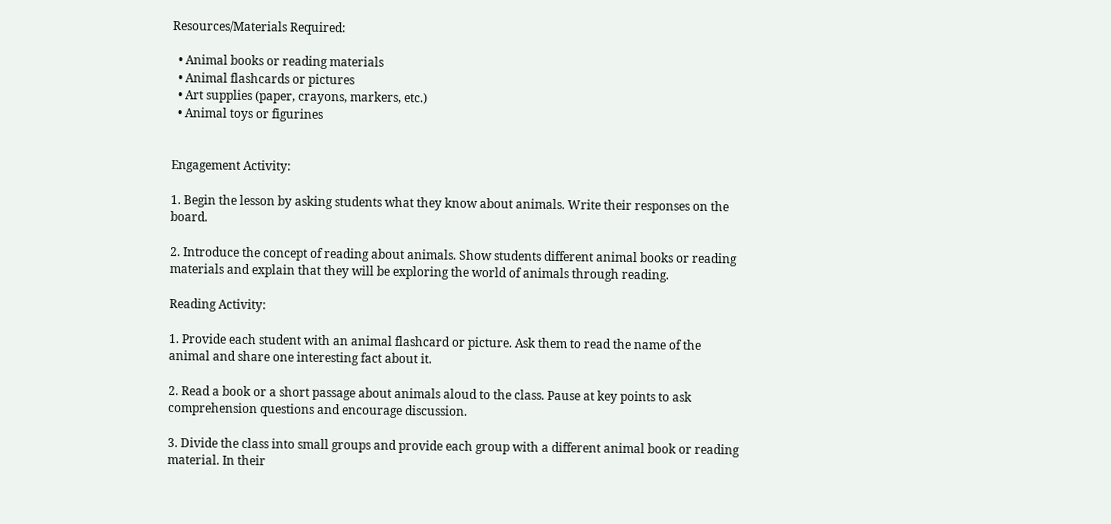Resources/Materials Required:

  • Animal books or reading materials
  • Animal flashcards or pictures
  • Art supplies (paper, crayons, markers, etc.)
  • Animal toys or figurines


Engagement Activity:

1. Begin the lesson by asking students what they know about animals. Write their responses on the board.

2. Introduce the concept of reading about animals. Show students different animal books or reading materials and explain that they will be exploring the world of animals through reading.

Reading Activity:

1. Provide each student with an animal flashcard or picture. Ask them to read the name of the animal and share one interesting fact about it.

2. Read a book or a short passage about animals aloud to the class. Pause at key points to ask comprehension questions and encourage discussion.

3. Divide the class into small groups and provide each group with a different animal book or reading material. In their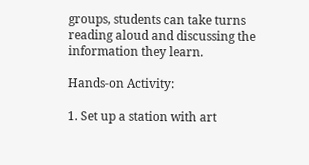groups, students can take turns reading aloud and discussing the information they learn.

Hands-on Activity:

1. Set up a station with art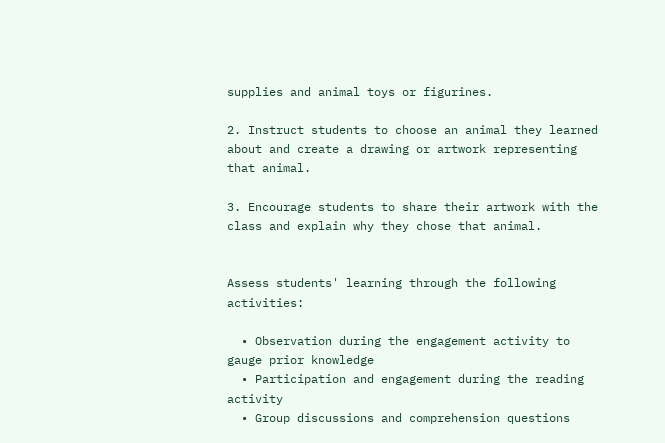supplies and animal toys or figurines.

2. Instruct students to choose an animal they learned about and create a drawing or artwork representing that animal.

3. Encourage students to share their artwork with the class and explain why they chose that animal.


Assess students' learning through the following activities:

  • Observation during the engagement activity to gauge prior knowledge
  • Participation and engagement during the reading activity
  • Group discussions and comprehension questions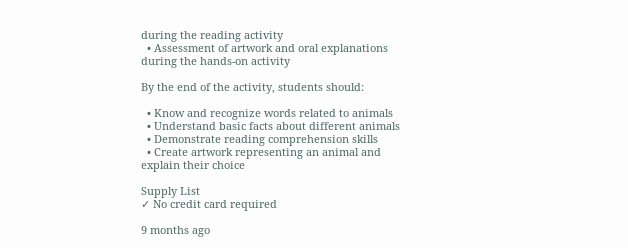during the reading activity
  • Assessment of artwork and oral explanations during the hands-on activity

By the end of the activity, students should:

  • Know and recognize words related to animals
  • Understand basic facts about different animals
  • Demonstrate reading comprehension skills
  • Create artwork representing an animal and explain their choice

Supply List
✓ No credit card required

9 months ago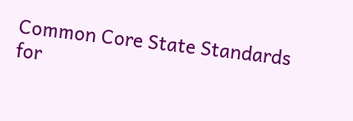Common Core State Standards for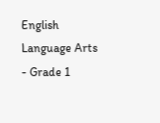English Language Arts - Grade 1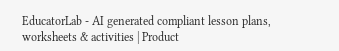EducatorLab - AI generated compliant lesson plans, worksheets & activities | Product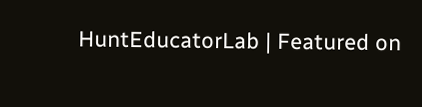HuntEducatorLab | Featured on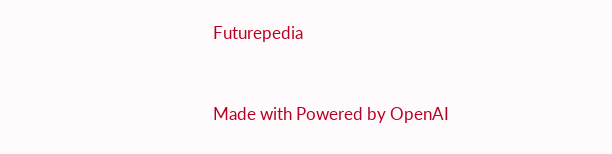Futurepedia


Made with Powered by OpenAI